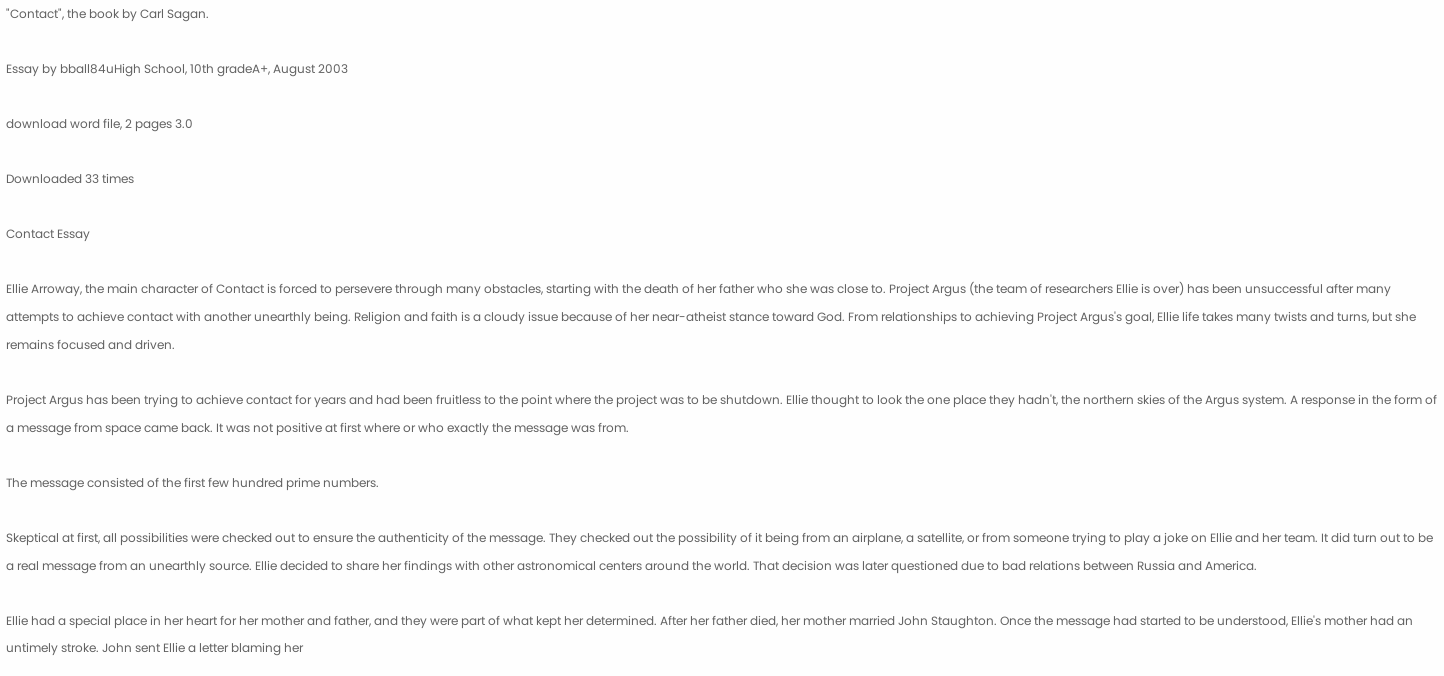"Contact", the book by Carl Sagan.

Essay by bball84uHigh School, 10th gradeA+, August 2003

download word file, 2 pages 3.0

Downloaded 33 times

Contact Essay

Ellie Arroway, the main character of Contact is forced to persevere through many obstacles, starting with the death of her father who she was close to. Project Argus (the team of researchers Ellie is over) has been unsuccessful after many attempts to achieve contact with another unearthly being. Religion and faith is a cloudy issue because of her near-atheist stance toward God. From relationships to achieving Project Argus's goal, Ellie life takes many twists and turns, but she remains focused and driven.

Project Argus has been trying to achieve contact for years and had been fruitless to the point where the project was to be shutdown. Ellie thought to look the one place they hadn't, the northern skies of the Argus system. A response in the form of a message from space came back. It was not positive at first where or who exactly the message was from.

The message consisted of the first few hundred prime numbers.

Skeptical at first, all possibilities were checked out to ensure the authenticity of the message. They checked out the possibility of it being from an airplane, a satellite, or from someone trying to play a joke on Ellie and her team. It did turn out to be a real message from an unearthly source. Ellie decided to share her findings with other astronomical centers around the world. That decision was later questioned due to bad relations between Russia and America.

Ellie had a special place in her heart for her mother and father, and they were part of what kept her determined. After her father died, her mother married John Staughton. Once the message had started to be understood, Ellie's mother had an untimely stroke. John sent Ellie a letter blaming her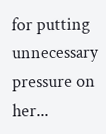for putting unnecessary pressure on her...